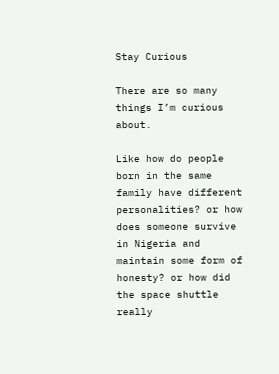Stay Curious

There are so many things I’m curious about.

Like how do people born in the same family have different personalities? or how does someone survive in Nigeria and maintain some form of honesty? or how did the space shuttle really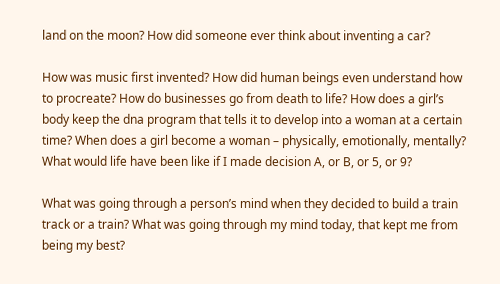land on the moon? How did someone ever think about inventing a car?

How was music first invented? How did human beings even understand how to procreate? How do businesses go from death to life? How does a girl’s body keep the dna program that tells it to develop into a woman at a certain time? When does a girl become a woman – physically, emotionally, mentally? What would life have been like if I made decision A, or B, or 5, or 9?

What was going through a person’s mind when they decided to build a train track or a train? What was going through my mind today, that kept me from being my best?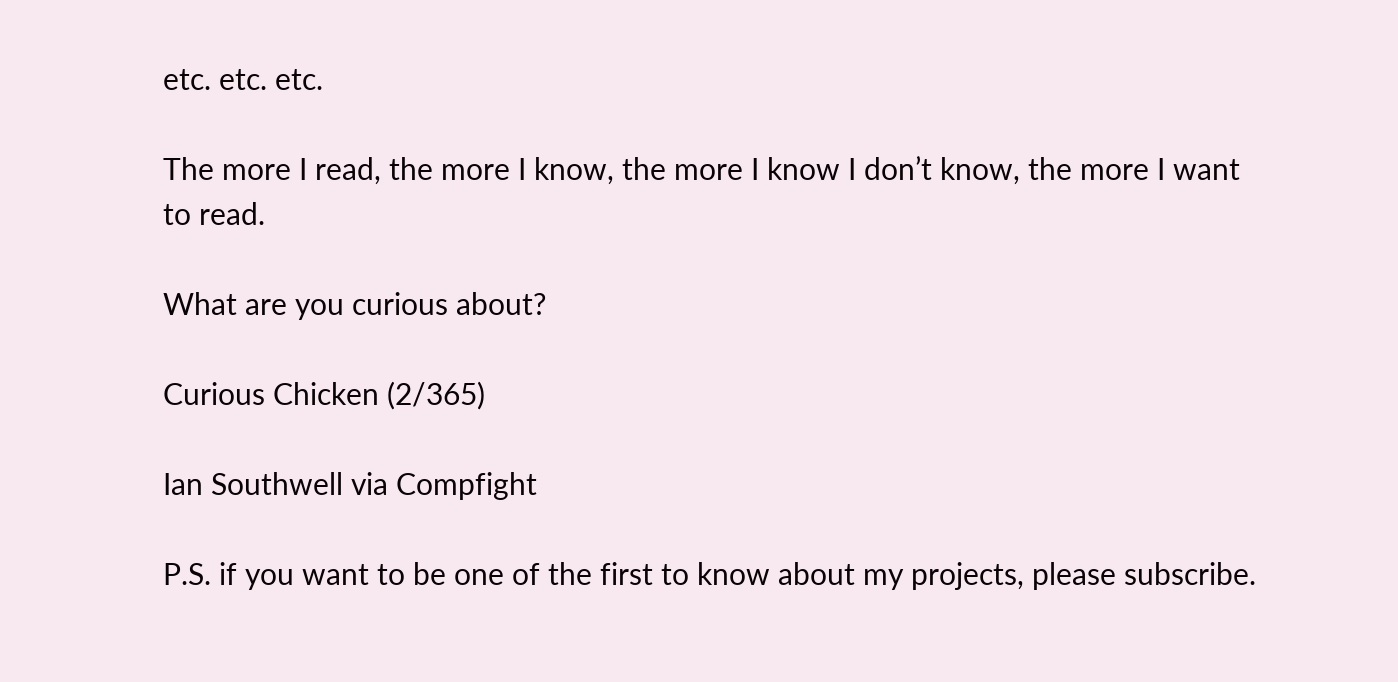etc. etc. etc.

The more I read, the more I know, the more I know I don’t know, the more I want to read.

What are you curious about?

Curious Chicken (2/365)

Ian Southwell via Compfight

P.S. if you want to be one of the first to know about my projects, please subscribe.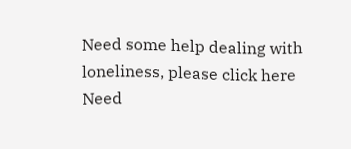Need some help dealing with loneliness, please click here
Need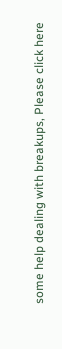some help dealing with breakups, Please click here